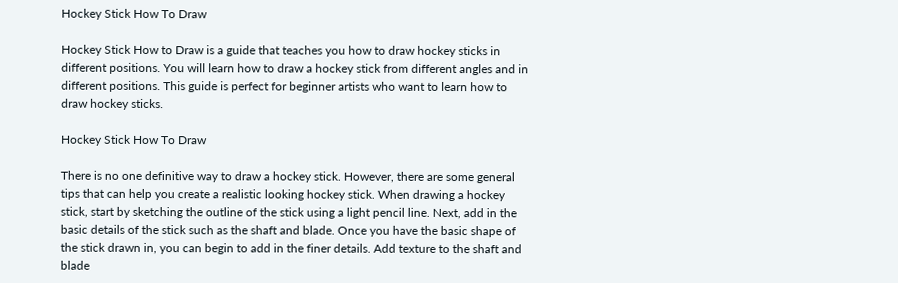Hockey Stick How To Draw

Hockey Stick How to Draw is a guide that teaches you how to draw hockey sticks in different positions. You will learn how to draw a hockey stick from different angles and in different positions. This guide is perfect for beginner artists who want to learn how to draw hockey sticks.

Hockey Stick How To Draw

There is no one definitive way to draw a hockey stick. However, there are some general tips that can help you create a realistic looking hockey stick. When drawing a hockey stick, start by sketching the outline of the stick using a light pencil line. Next, add in the basic details of the stick such as the shaft and blade. Once you have the basic shape of the stick drawn in, you can begin to add in the finer details. Add texture to the shaft and blade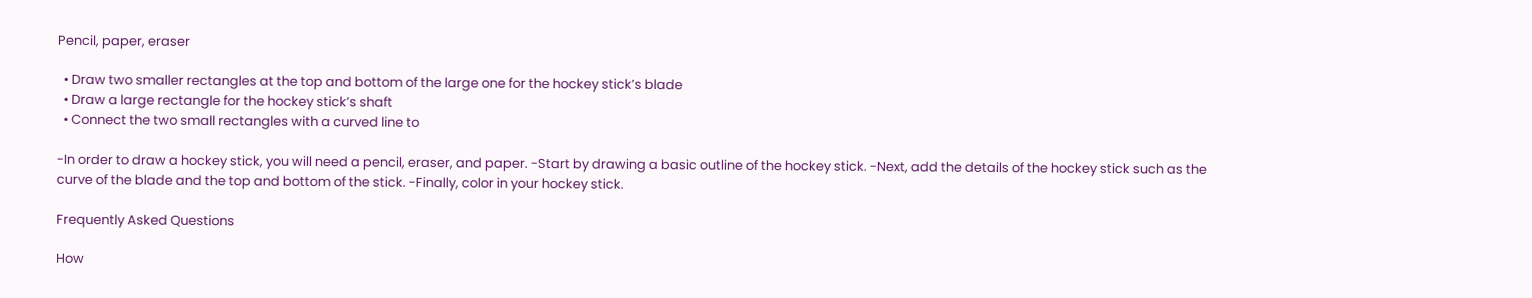Pencil, paper, eraser

  • Draw two smaller rectangles at the top and bottom of the large one for the hockey stick’s blade
  • Draw a large rectangle for the hockey stick’s shaft
  • Connect the two small rectangles with a curved line to

-In order to draw a hockey stick, you will need a pencil, eraser, and paper. -Start by drawing a basic outline of the hockey stick. -Next, add the details of the hockey stick such as the curve of the blade and the top and bottom of the stick. -Finally, color in your hockey stick.

Frequently Asked Questions

How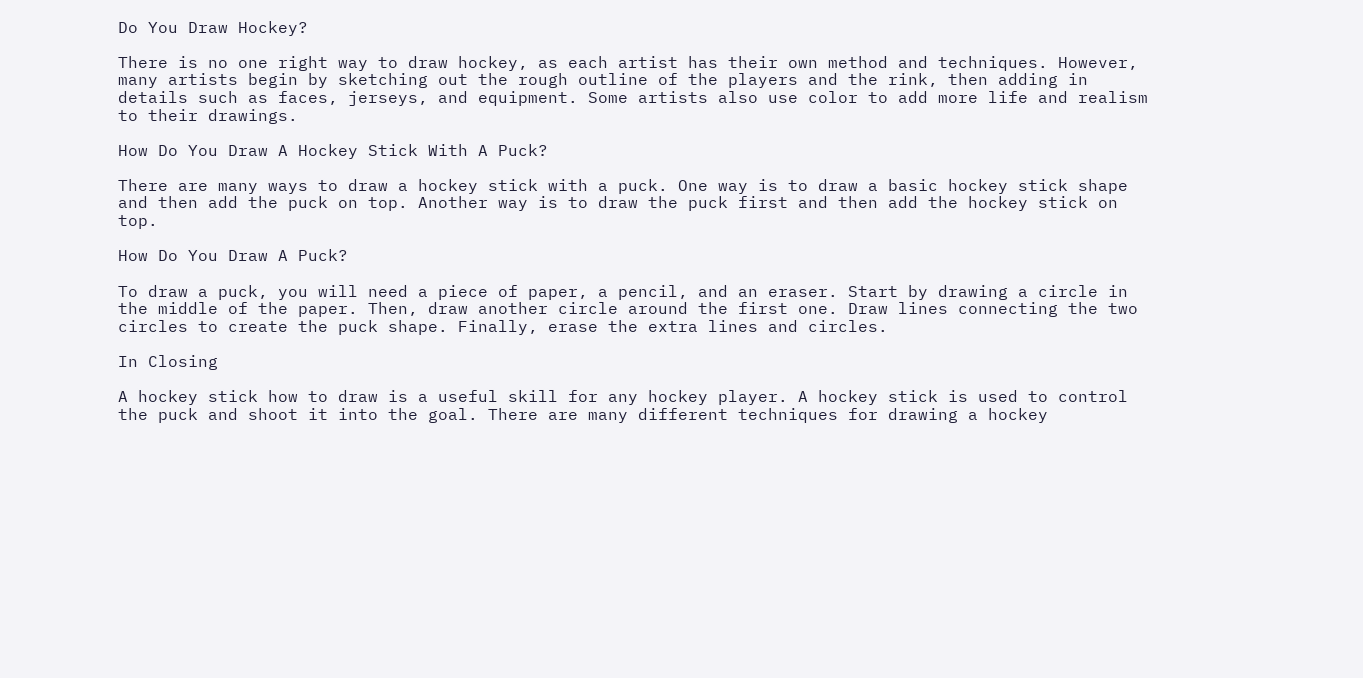Do You Draw Hockey?

There is no one right way to draw hockey, as each artist has their own method and techniques. However, many artists begin by sketching out the rough outline of the players and the rink, then adding in details such as faces, jerseys, and equipment. Some artists also use color to add more life and realism to their drawings.

How Do You Draw A Hockey Stick With A Puck?

There are many ways to draw a hockey stick with a puck. One way is to draw a basic hockey stick shape and then add the puck on top. Another way is to draw the puck first and then add the hockey stick on top.

How Do You Draw A Puck?

To draw a puck, you will need a piece of paper, a pencil, and an eraser. Start by drawing a circle in the middle of the paper. Then, draw another circle around the first one. Draw lines connecting the two circles to create the puck shape. Finally, erase the extra lines and circles.

In Closing

A hockey stick how to draw is a useful skill for any hockey player. A hockey stick is used to control the puck and shoot it into the goal. There are many different techniques for drawing a hockey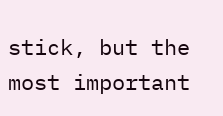stick, but the most important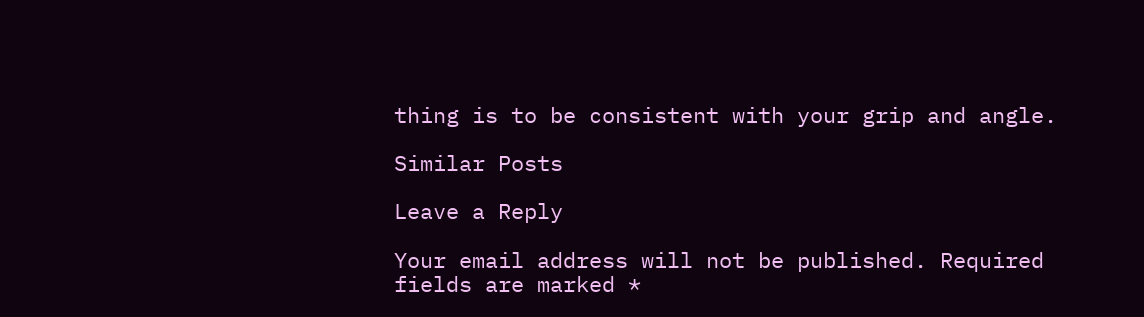thing is to be consistent with your grip and angle.

Similar Posts

Leave a Reply

Your email address will not be published. Required fields are marked *